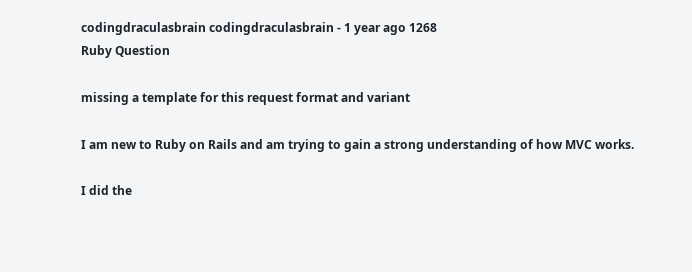codingdraculasbrain codingdraculasbrain - 1 year ago 1268
Ruby Question

missing a template for this request format and variant

I am new to Ruby on Rails and am trying to gain a strong understanding of how MVC works.

I did the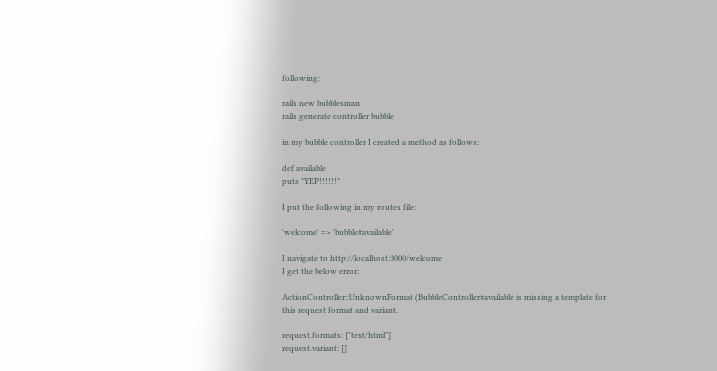following:

rails new bubblesman
rails generate controller bubble

in my bubble controller I created a method as follows:

def available
puts "YEP!!!!!!"

I put the following in my routes file:

'welcome' => 'bubble#available'

I navigate to http://localhost:3000/welcome
I get the below error:

ActionController::UnknownFormat (BubbleController#available is missing a template for this request format and variant.

request.formats: ["text/html"]
request.variant: []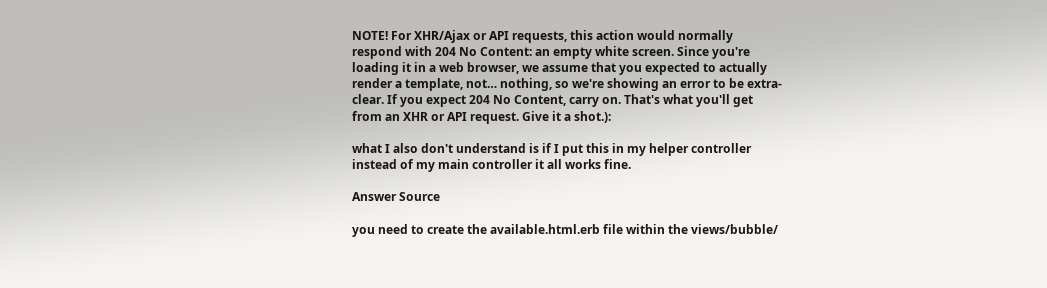NOTE! For XHR/Ajax or API requests, this action would normally respond with 204 No Content: an empty white screen. Since you're loading it in a web browser, we assume that you expected to actually render a template, not… nothing, so we're showing an error to be extra-clear. If you expect 204 No Content, carry on. That's what you'll get from an XHR or API request. Give it a shot.):

what I also don't understand is if I put this in my helper controller instead of my main controller it all works fine.

Answer Source

you need to create the available.html.erb file within the views/bubble/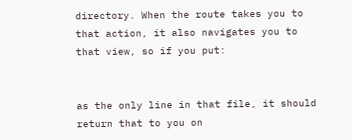directory. When the route takes you to that action, it also navigates you to that view, so if you put:


as the only line in that file, it should return that to you on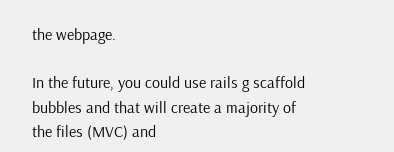the webpage.

In the future, you could use rails g scaffold bubbles and that will create a majority of the files (MVC) and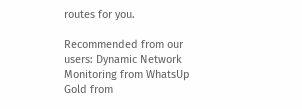routes for you.

Recommended from our users: Dynamic Network Monitoring from WhatsUp Gold from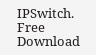IPSwitch. Free Download